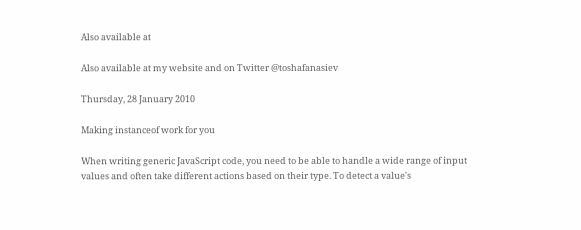Also available at

Also available at my website and on Twitter @toshafanasiev

Thursday, 28 January 2010

Making instanceof work for you

When writing generic JavaScript code, you need to be able to handle a wide range of input values and often take different actions based on their type. To detect a value's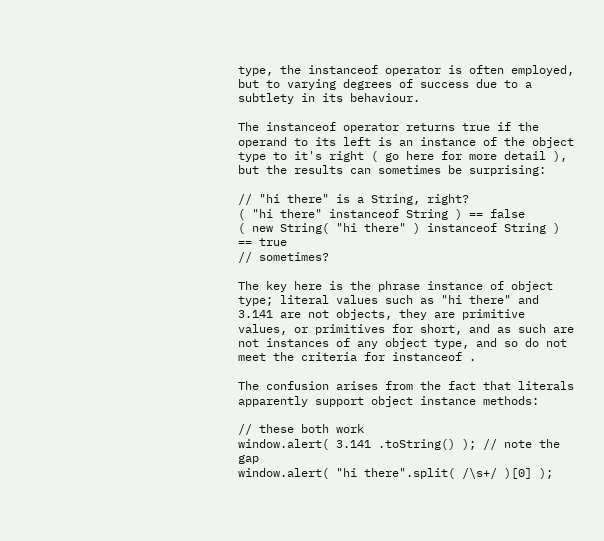type, the instanceof operator is often employed, but to varying degrees of success due to a subtlety in its behaviour.

The instanceof operator returns true if the operand to its left is an instance of the object type to it's right ( go here for more detail ), but the results can sometimes be surprising:

// "hi there" is a String, right?
( "hi there" instanceof String ) == false
( new String( "hi there" ) instanceof String ) == true
// sometimes?

The key here is the phrase instance of object type; literal values such as "hi there" and 3.141 are not objects, they are primitive values, or primitives for short, and as such are not instances of any object type, and so do not meet the criteria for instanceof .

The confusion arises from the fact that literals apparently support object instance methods:

// these both work
window.alert( 3.141 .toString() ); // note the gap
window.alert( "hi there".split( /\s+/ )[0] );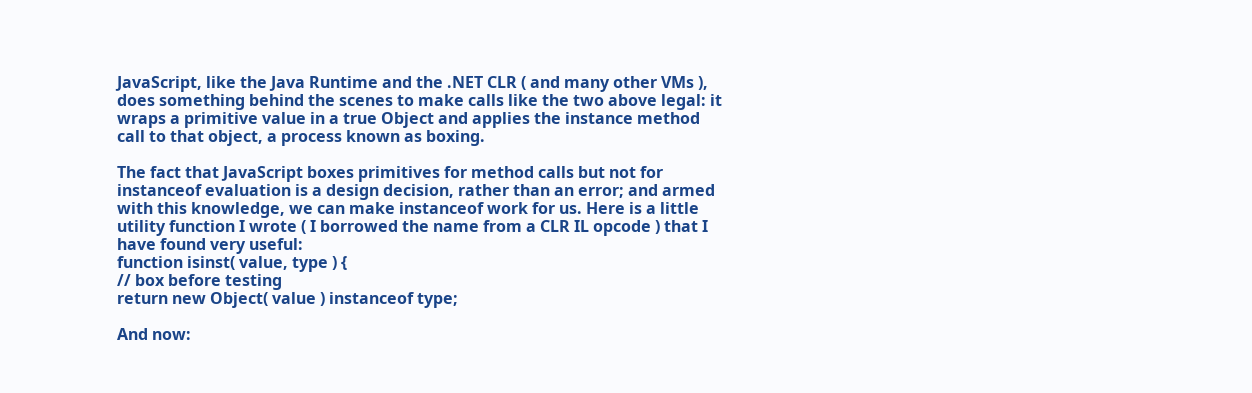JavaScript, like the Java Runtime and the .NET CLR ( and many other VMs ), does something behind the scenes to make calls like the two above legal: it wraps a primitive value in a true Object and applies the instance method call to that object, a process known as boxing.

The fact that JavaScript boxes primitives for method calls but not for instanceof evaluation is a design decision, rather than an error; and armed with this knowledge, we can make instanceof work for us. Here is a little utility function I wrote ( I borrowed the name from a CLR IL opcode ) that I have found very useful:
function isinst( value, type ) {
// box before testing
return new Object( value ) instanceof type;

And now: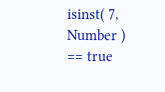isinst( 7, Number ) == true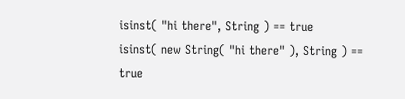isinst( "hi there", String ) == true
isinst( new String( "hi there" ), String ) == true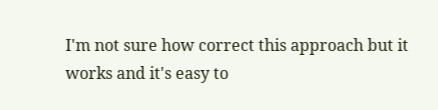I'm not sure how correct this approach but it works and it's easy to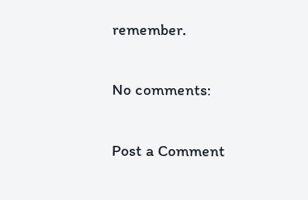remember.

No comments:

Post a Comment